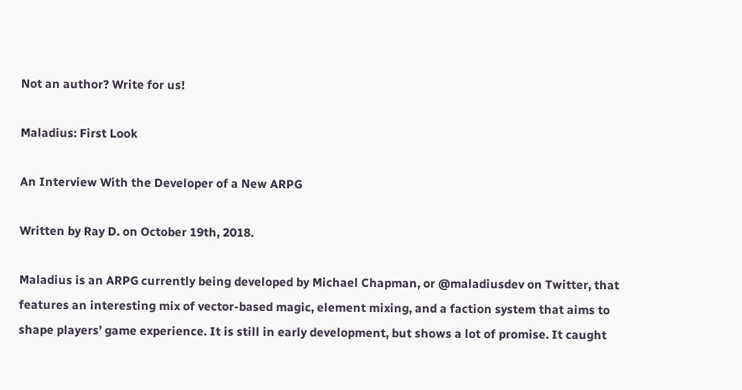Not an author? Write for us!

Maladius: First Look

An Interview With the Developer of a New ARPG

Written by Ray D. on October 19th, 2018.

Maladius is an ARPG currently being developed by Michael Chapman, or @maladiusdev on Twitter, that features an interesting mix of vector-based magic, element mixing, and a faction system that aims to shape players’ game experience. It is still in early development, but shows a lot of promise. It caught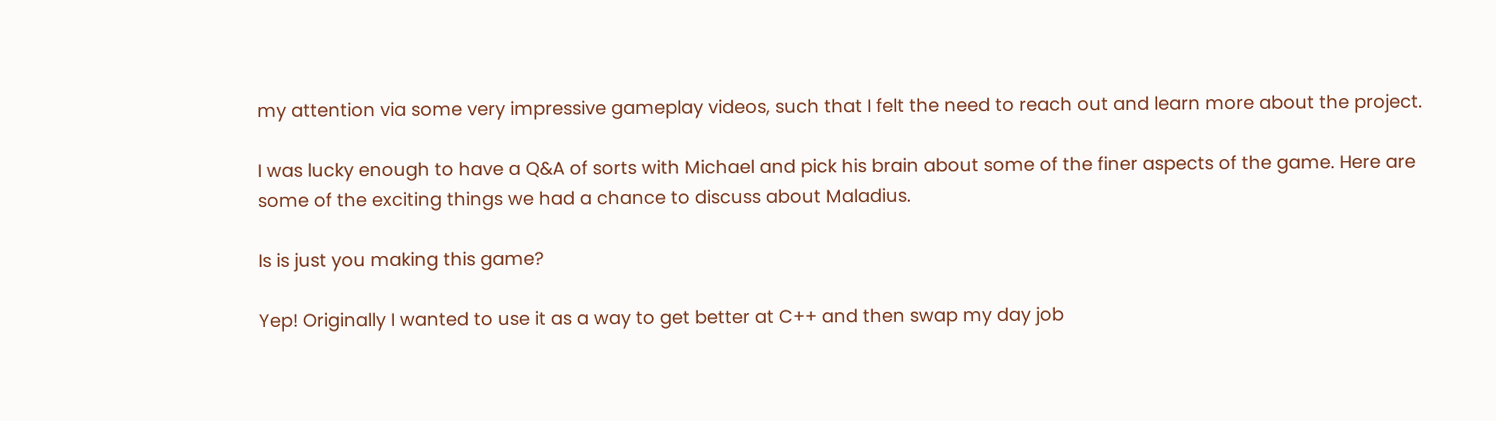my attention via some very impressive gameplay videos, such that I felt the need to reach out and learn more about the project.

I was lucky enough to have a Q&A of sorts with Michael and pick his brain about some of the finer aspects of the game. Here are some of the exciting things we had a chance to discuss about Maladius.

Is is just you making this game?

Yep! Originally I wanted to use it as a way to get better at C++ and then swap my day job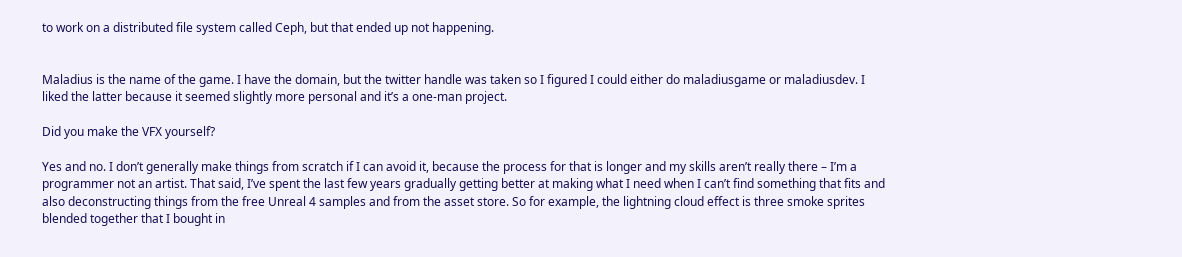to work on a distributed file system called Ceph, but that ended up not happening.


Maladius is the name of the game. I have the domain, but the twitter handle was taken so I figured I could either do maladiusgame or maladiusdev. I liked the latter because it seemed slightly more personal and it’s a one-man project.

Did you make the VFX yourself?

Yes and no. I don’t generally make things from scratch if I can avoid it, because the process for that is longer and my skills aren’t really there – I’m a programmer not an artist. That said, I’ve spent the last few years gradually getting better at making what I need when I can’t find something that fits and also deconstructing things from the free Unreal 4 samples and from the asset store. So for example, the lightning cloud effect is three smoke sprites blended together that I bought in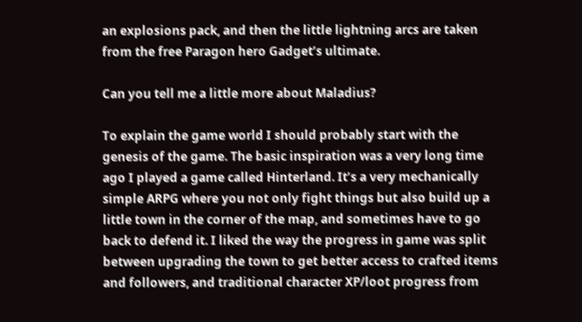an explosions pack, and then the little lightning arcs are taken from the free Paragon hero Gadget’s ultimate.

Can you tell me a little more about Maladius?

To explain the game world I should probably start with the genesis of the game. The basic inspiration was a very long time ago I played a game called Hinterland. It’s a very mechanically simple ARPG where you not only fight things but also build up a little town in the corner of the map, and sometimes have to go back to defend it. I liked the way the progress in game was split between upgrading the town to get better access to crafted items and followers, and traditional character XP/loot progress from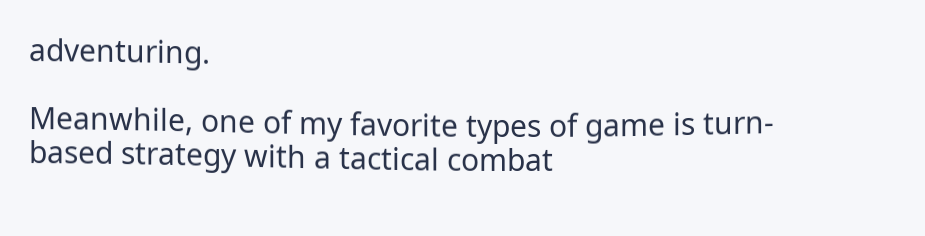adventuring.

Meanwhile, one of my favorite types of game is turn-based strategy with a tactical combat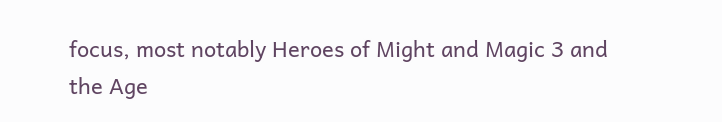focus, most notably Heroes of Might and Magic 3 and the Age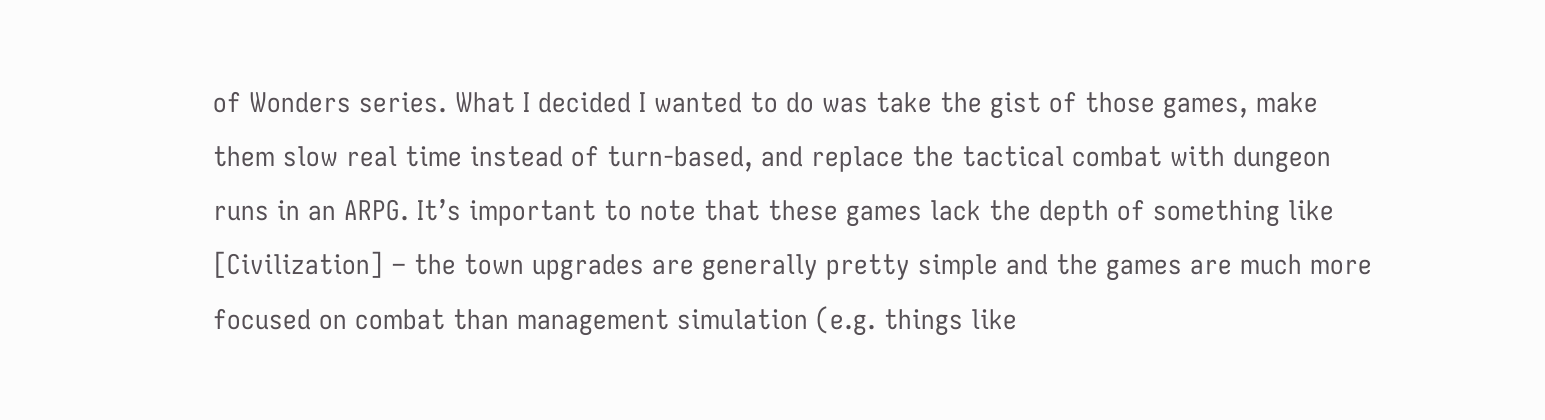of Wonders series. What I decided I wanted to do was take the gist of those games, make them slow real time instead of turn-based, and replace the tactical combat with dungeon runs in an ARPG. It’s important to note that these games lack the depth of something like [Civilization] – the town upgrades are generally pretty simple and the games are much more focused on combat than management simulation (e.g. things like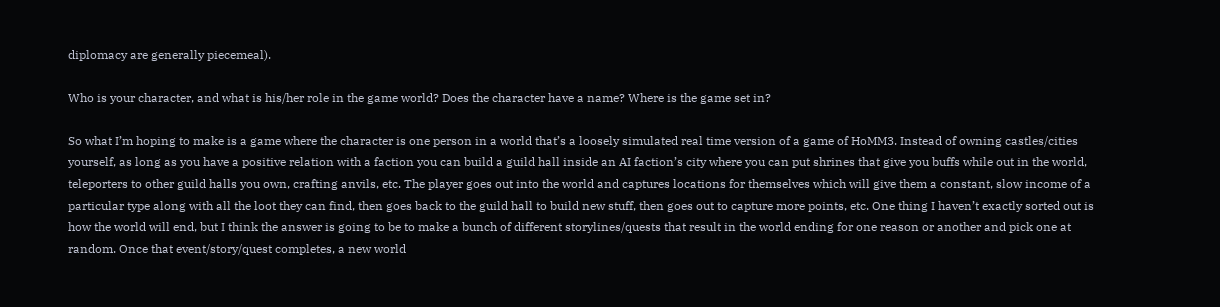diplomacy are generally piecemeal).

Who is your character, and what is his/her role in the game world? Does the character have a name? Where is the game set in?

So what I’m hoping to make is a game where the character is one person in a world that’s a loosely simulated real time version of a game of HoMM3. Instead of owning castles/cities yourself, as long as you have a positive relation with a faction you can build a guild hall inside an AI faction’s city where you can put shrines that give you buffs while out in the world, teleporters to other guild halls you own, crafting anvils, etc. The player goes out into the world and captures locations for themselves which will give them a constant, slow income of a particular type along with all the loot they can find, then goes back to the guild hall to build new stuff, then goes out to capture more points, etc. One thing I haven’t exactly sorted out is how the world will end, but I think the answer is going to be to make a bunch of different storylines/quests that result in the world ending for one reason or another and pick one at random. Once that event/story/quest completes, a new world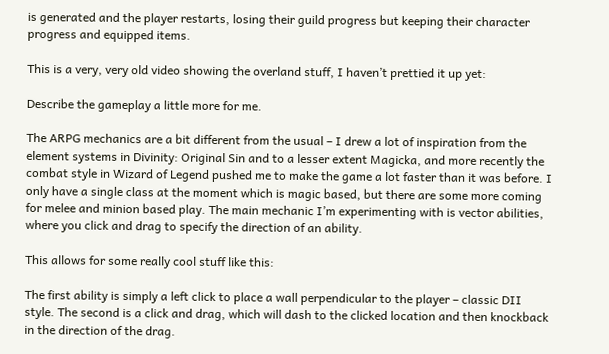is generated and the player restarts, losing their guild progress but keeping their character progress and equipped items.

This is a very, very old video showing the overland stuff, I haven’t prettied it up yet:

Describe the gameplay a little more for me.

The ARPG mechanics are a bit different from the usual – I drew a lot of inspiration from the element systems in Divinity: Original Sin and to a lesser extent Magicka, and more recently the combat style in Wizard of Legend pushed me to make the game a lot faster than it was before. I only have a single class at the moment which is magic based, but there are some more coming for melee and minion based play. The main mechanic I’m experimenting with is vector abilities, where you click and drag to specify the direction of an ability.

This allows for some really cool stuff like this:

The first ability is simply a left click to place a wall perpendicular to the player – classic DII style. The second is a click and drag, which will dash to the clicked location and then knockback in the direction of the drag.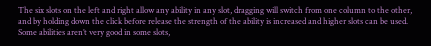The six slots on the left and right allow any ability in any slot, dragging will switch from one column to the other, and by holding down the click before release the strength of the ability is increased and higher slots can be used. Some abilities aren’t very good in some slots,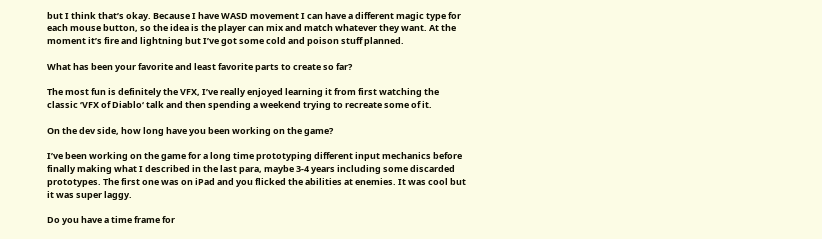but I think that’s okay. Because I have WASD movement I can have a different magic type for each mouse button, so the idea is the player can mix and match whatever they want. At the moment it’s fire and lightning but I’ve got some cold and poison stuff planned.

What has been your favorite and least favorite parts to create so far?

The most fun is definitely the VFX, I’ve really enjoyed learning it from first watching the classic ‘VFX of Diablo‘ talk and then spending a weekend trying to recreate some of it.

On the dev side, how long have you been working on the game?

I’ve been working on the game for a long time prototyping different input mechanics before finally making what I described in the last para, maybe 3-4 years including some discarded prototypes. The first one was on iPad and you flicked the abilities at enemies. It was cool but it was super laggy.

Do you have a time frame for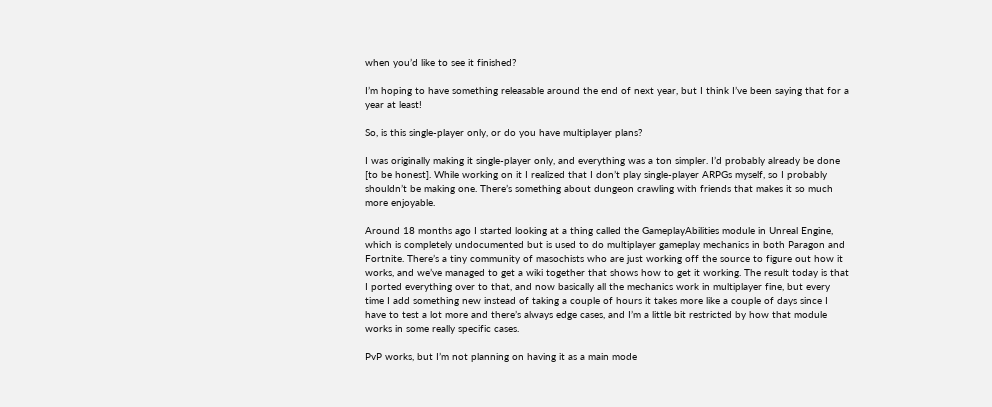when you’d like to see it finished?

I’m hoping to have something releasable around the end of next year, but I think I’ve been saying that for a year at least!

So, is this single-player only, or do you have multiplayer plans?

I was originally making it single-player only, and everything was a ton simpler. I’d probably already be done [to be honest]. While working on it I realized that I don’t play single-player ARPGs myself, so I probably shouldn’t be making one. There’s something about dungeon crawling with friends that makes it so much more enjoyable.

Around 18 months ago I started looking at a thing called the GameplayAbilities module in Unreal Engine, which is completely undocumented but is used to do multiplayer gameplay mechanics in both Paragon and Fortnite. There’s a tiny community of masochists who are just working off the source to figure out how it works, and we’ve managed to get a wiki together that shows how to get it working. The result today is that I ported everything over to that, and now basically all the mechanics work in multiplayer fine, but every time I add something new instead of taking a couple of hours it takes more like a couple of days since I have to test a lot more and there’s always edge cases, and I’m a little bit restricted by how that module works in some really specific cases.

PvP works, but I’m not planning on having it as a main mode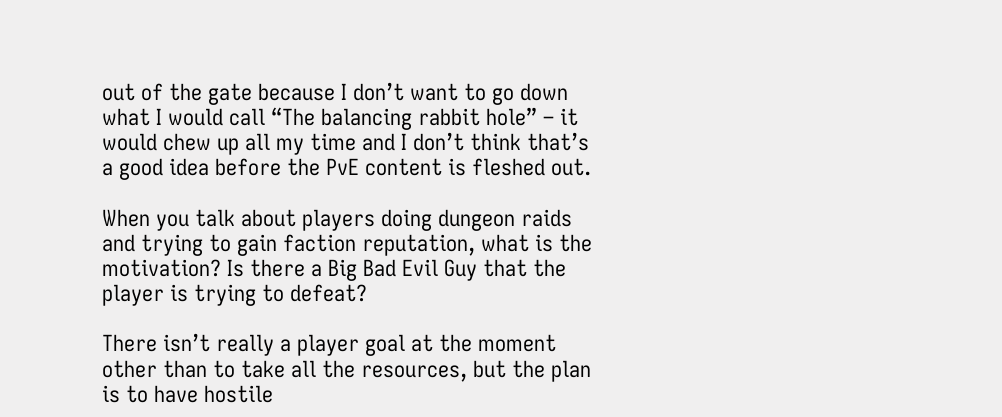out of the gate because I don’t want to go down what I would call “The balancing rabbit hole” – it would chew up all my time and I don’t think that’s a good idea before the PvE content is fleshed out.

When you talk about players doing dungeon raids and trying to gain faction reputation, what is the motivation? Is there a Big Bad Evil Guy that the player is trying to defeat?

There isn’t really a player goal at the moment other than to take all the resources, but the plan is to have hostile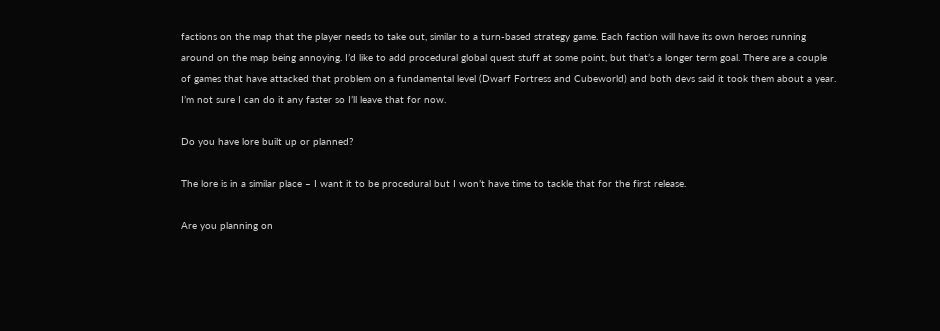factions on the map that the player needs to take out, similar to a turn-based strategy game. Each faction will have its own heroes running around on the map being annoying. I’d like to add procedural global quest stuff at some point, but that’s a longer term goal. There are a couple of games that have attacked that problem on a fundamental level (Dwarf Fortress and Cubeworld) and both devs said it took them about a year. I’m not sure I can do it any faster so I’ll leave that for now.

Do you have lore built up or planned?

The lore is in a similar place – I want it to be procedural but I won’t have time to tackle that for the first release.

Are you planning on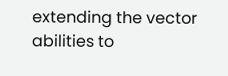extending the vector abilities to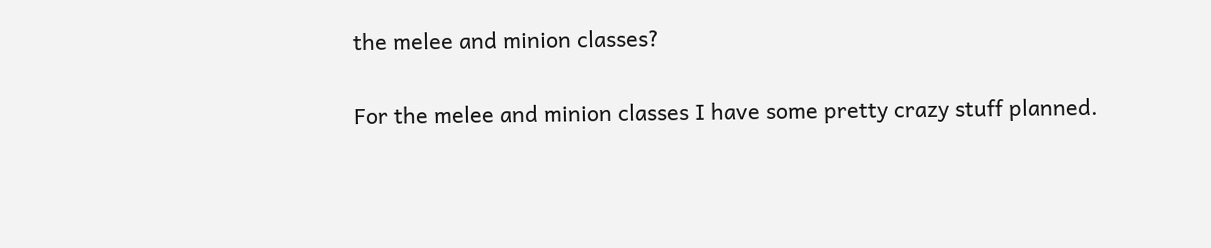the melee and minion classes?

For the melee and minion classes I have some pretty crazy stuff planned.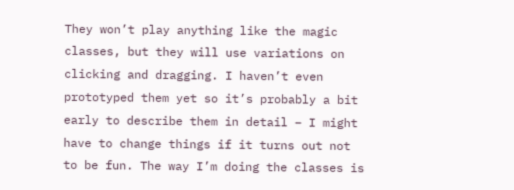They won’t play anything like the magic classes, but they will use variations on clicking and dragging. I haven’t even prototyped them yet so it’s probably a bit early to describe them in detail – I might have to change things if it turns out not to be fun. The way I’m doing the classes is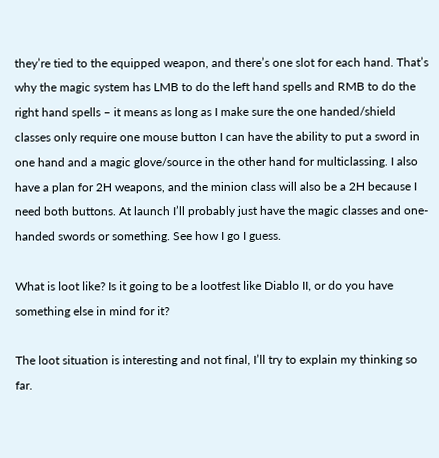they’re tied to the equipped weapon, and there’s one slot for each hand. That’s why the magic system has LMB to do the left hand spells and RMB to do the right hand spells – it means as long as I make sure the one handed/shield classes only require one mouse button I can have the ability to put a sword in one hand and a magic glove/source in the other hand for multiclassing. I also have a plan for 2H weapons, and the minion class will also be a 2H because I need both buttons. At launch I’ll probably just have the magic classes and one-handed swords or something. See how I go I guess.

What is loot like? Is it going to be a lootfest like Diablo II, or do you have something else in mind for it?

The loot situation is interesting and not final, I’ll try to explain my thinking so far.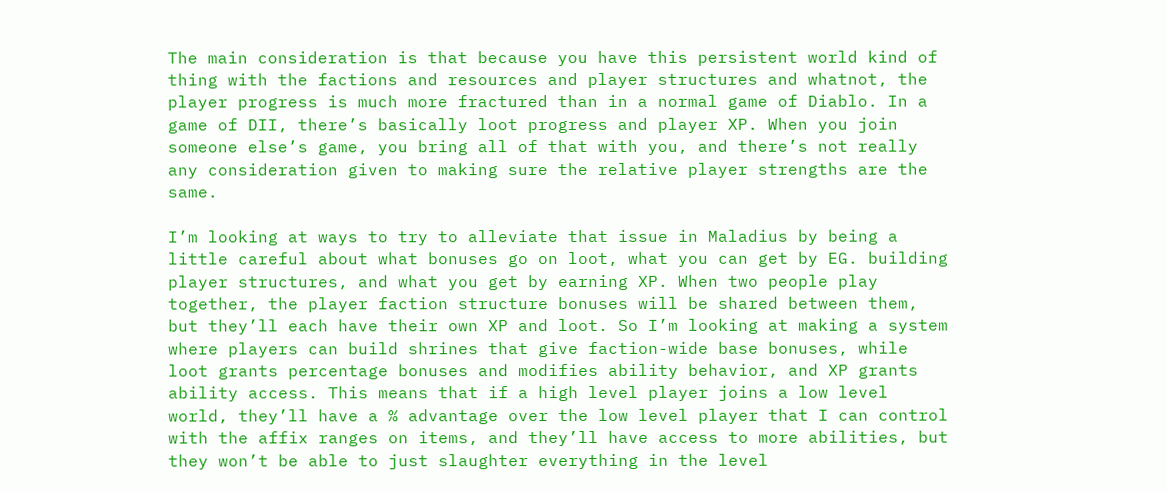The main consideration is that because you have this persistent world kind of thing with the factions and resources and player structures and whatnot, the player progress is much more fractured than in a normal game of Diablo. In a game of DII, there’s basically loot progress and player XP. When you join someone else’s game, you bring all of that with you, and there’s not really any consideration given to making sure the relative player strengths are the same.

I’m looking at ways to try to alleviate that issue in Maladius by being a little careful about what bonuses go on loot, what you can get by EG. building player structures, and what you get by earning XP. When two people play together, the player faction structure bonuses will be shared between them, but they’ll each have their own XP and loot. So I’m looking at making a system where players can build shrines that give faction-wide base bonuses, while loot grants percentage bonuses and modifies ability behavior, and XP grants ability access. This means that if a high level player joins a low level world, they’ll have a % advantage over the low level player that I can control with the affix ranges on items, and they’ll have access to more abilities, but they won’t be able to just slaughter everything in the level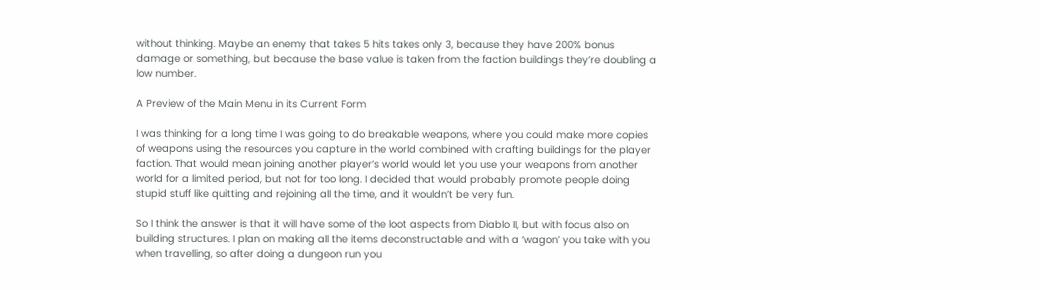without thinking. Maybe an enemy that takes 5 hits takes only 3, because they have 200% bonus damage or something, but because the base value is taken from the faction buildings they’re doubling a low number.

A Preview of the Main Menu in its Current Form

I was thinking for a long time I was going to do breakable weapons, where you could make more copies of weapons using the resources you capture in the world combined with crafting buildings for the player faction. That would mean joining another player’s world would let you use your weapons from another world for a limited period, but not for too long. I decided that would probably promote people doing stupid stuff like quitting and rejoining all the time, and it wouldn’t be very fun.

So I think the answer is that it will have some of the loot aspects from Diablo II, but with focus also on building structures. I plan on making all the items deconstructable and with a ‘wagon’ you take with you when travelling, so after doing a dungeon run you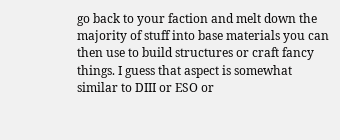go back to your faction and melt down the majority of stuff into base materials you can then use to build structures or craft fancy things. I guess that aspect is somewhat similar to DIII or ESO or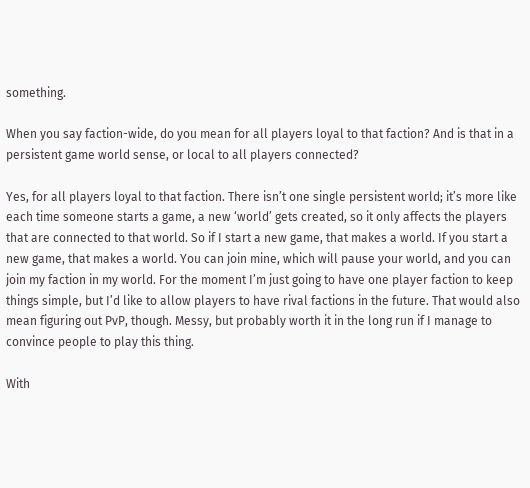something.

When you say faction-wide, do you mean for all players loyal to that faction? And is that in a persistent game world sense, or local to all players connected?

Yes, for all players loyal to that faction. There isn’t one single persistent world; it’s more like each time someone starts a game, a new ‘world’ gets created, so it only affects the players that are connected to that world. So if I start a new game, that makes a world. If you start a new game, that makes a world. You can join mine, which will pause your world, and you can join my faction in my world. For the moment I’m just going to have one player faction to keep things simple, but I’d like to allow players to have rival factions in the future. That would also mean figuring out PvP, though. Messy, but probably worth it in the long run if I manage to convince people to play this thing.

With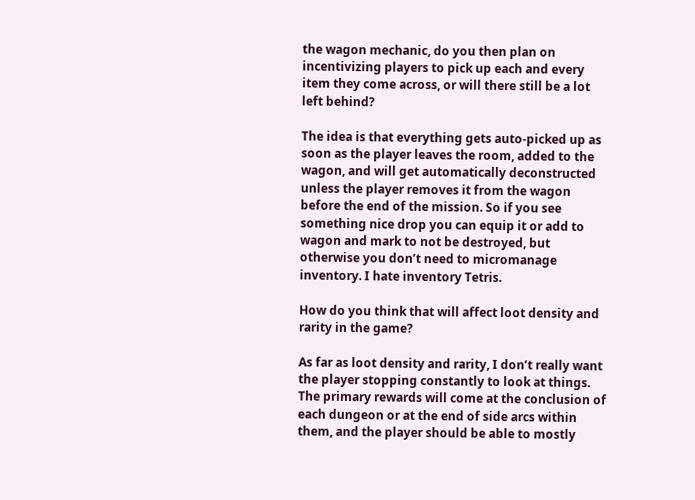the wagon mechanic, do you then plan on incentivizing players to pick up each and every item they come across, or will there still be a lot left behind?

The idea is that everything gets auto-picked up as soon as the player leaves the room, added to the wagon, and will get automatically deconstructed unless the player removes it from the wagon before the end of the mission. So if you see something nice drop you can equip it or add to wagon and mark to not be destroyed, but otherwise you don’t need to micromanage inventory. I hate inventory Tetris.

How do you think that will affect loot density and rarity in the game?

As far as loot density and rarity, I don’t really want the player stopping constantly to look at things. The primary rewards will come at the conclusion of each dungeon or at the end of side arcs within them, and the player should be able to mostly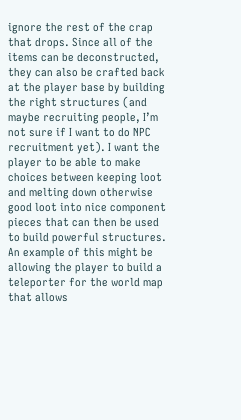ignore the rest of the crap that drops. Since all of the items can be deconstructed, they can also be crafted back at the player base by building the right structures (and maybe recruiting people, I’m not sure if I want to do NPC recruitment yet). I want the player to be able to make choices between keeping loot and melting down otherwise good loot into nice component pieces that can then be used to build powerful structures. An example of this might be allowing the player to build a teleporter for the world map that allows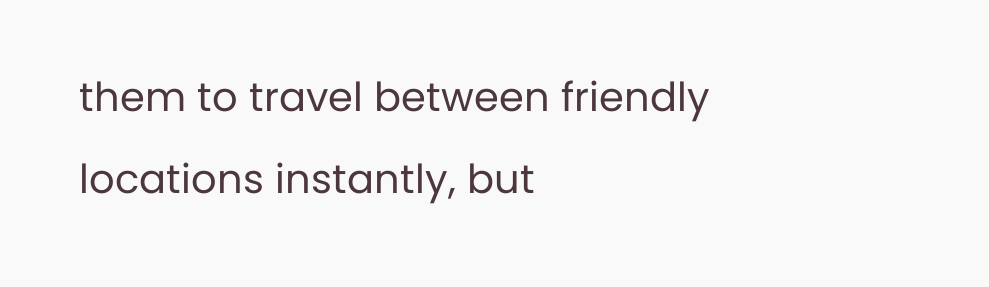them to travel between friendly locations instantly, but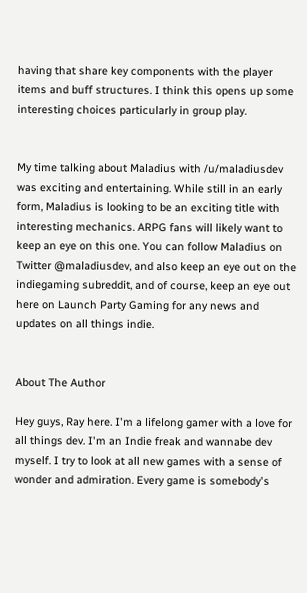having that share key components with the player items and buff structures. I think this opens up some interesting choices particularly in group play.


My time talking about Maladius with /u/maladiusdev was exciting and entertaining. While still in an early form, Maladius is looking to be an exciting title with interesting mechanics. ARPG fans will likely want to keep an eye on this one. You can follow Maladius on Twitter @maladiusdev, and also keep an eye out on the indiegaming subreddit, and of course, keep an eye out here on Launch Party Gaming for any news and updates on all things indie.


About The Author

Hey guys, Ray here. I'm a lifelong gamer with a love for all things dev. I'm an Indie freak and wannabe dev myself. I try to look at all new games with a sense of wonder and admiration. Every game is somebody's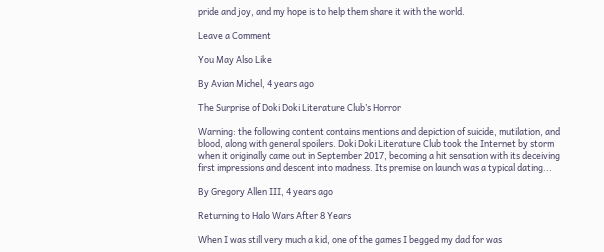pride and joy, and my hope is to help them share it with the world.

Leave a Comment

You May Also Like

By Avian Michel, 4 years ago

The Surprise of Doki Doki Literature Club’s Horror

Warning: the following content contains mentions and depiction of suicide, mutilation, and blood, along with general spoilers. Doki Doki Literature Club took the Internet by storm when it originally came out in September 2017, becoming a hit sensation with its deceiving first impressions and descent into madness. Its premise on launch was a typical dating...

By Gregory Allen III, 4 years ago

Returning to Halo Wars After 8 Years

When I was still very much a kid, one of the games I begged my dad for was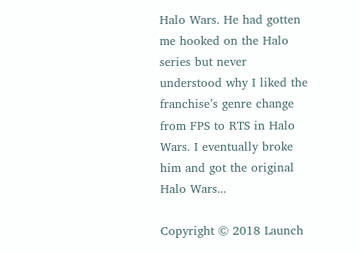Halo Wars. He had gotten me hooked on the Halo series but never understood why I liked the franchise’s genre change from FPS to RTS in Halo Wars. I eventually broke him and got the original Halo Wars...

Copyright © 2018 Launch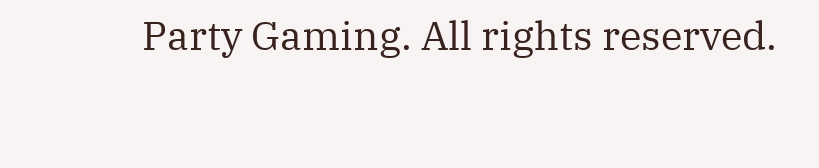Party Gaming. All rights reserved.